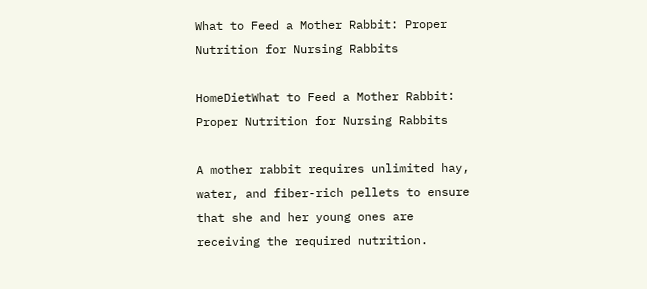What to Feed a Mother Rabbit: Proper Nutrition for Nursing Rabbits

HomeDietWhat to Feed a Mother Rabbit: Proper Nutrition for Nursing Rabbits

A mother rabbit requires unlimited hay, water, and fiber-rich pellets to ensure that she and her young ones are receiving the required nutrition.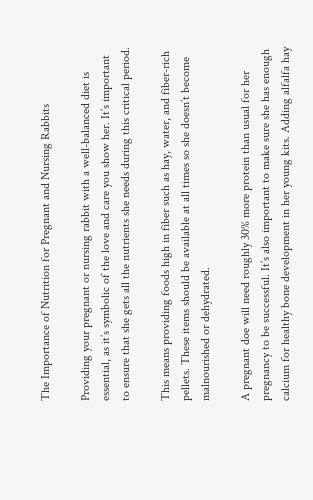The Importance of Nutrition for Pregnant and Nursing Rabbits

Providing your pregnant or nursing rabbit with a well-balanced diet is essential, as it’s symbolic of the love and care you show her. It’s important to ensure that she gets all the nutrients she needs during this critical period.

This means providing foods high in fiber such as hay, water, and fiber-rich pellets. These items should be available at all times so she doesn’t become malnourished or dehydrated.

A pregnant doe will need roughly 30% more protein than usual for her pregnancy to be successful. It’s also important to make sure she has enough calcium for healthy bone development in her young kits. Adding alfalfa hay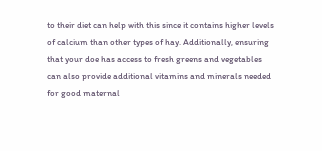to their diet can help with this since it contains higher levels of calcium than other types of hay. Additionally, ensuring that your doe has access to fresh greens and vegetables can also provide additional vitamins and minerals needed for good maternal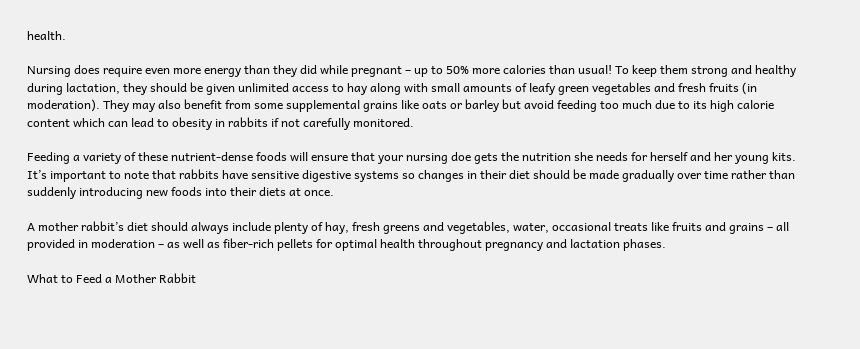health.

Nursing does require even more energy than they did while pregnant – up to 50% more calories than usual! To keep them strong and healthy during lactation, they should be given unlimited access to hay along with small amounts of leafy green vegetables and fresh fruits (in moderation). They may also benefit from some supplemental grains like oats or barley but avoid feeding too much due to its high calorie content which can lead to obesity in rabbits if not carefully monitored.

Feeding a variety of these nutrient-dense foods will ensure that your nursing doe gets the nutrition she needs for herself and her young kits. It’s important to note that rabbits have sensitive digestive systems so changes in their diet should be made gradually over time rather than suddenly introducing new foods into their diets at once.

A mother rabbit’s diet should always include plenty of hay, fresh greens and vegetables, water, occasional treats like fruits and grains – all provided in moderation – as well as fiber-rich pellets for optimal health throughout pregnancy and lactation phases.

What to Feed a Mother Rabbit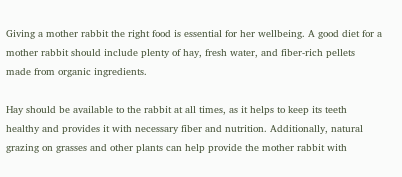Giving a mother rabbit the right food is essential for her wellbeing. A good diet for a mother rabbit should include plenty of hay, fresh water, and fiber-rich pellets made from organic ingredients.

Hay should be available to the rabbit at all times, as it helps to keep its teeth healthy and provides it with necessary fiber and nutrition. Additionally, natural grazing on grasses and other plants can help provide the mother rabbit with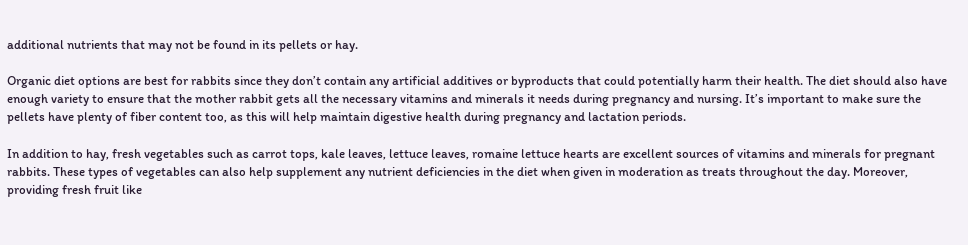additional nutrients that may not be found in its pellets or hay.

Organic diet options are best for rabbits since they don’t contain any artificial additives or byproducts that could potentially harm their health. The diet should also have enough variety to ensure that the mother rabbit gets all the necessary vitamins and minerals it needs during pregnancy and nursing. It’s important to make sure the pellets have plenty of fiber content too, as this will help maintain digestive health during pregnancy and lactation periods.

In addition to hay, fresh vegetables such as carrot tops, kale leaves, lettuce leaves, romaine lettuce hearts are excellent sources of vitamins and minerals for pregnant rabbits. These types of vegetables can also help supplement any nutrient deficiencies in the diet when given in moderation as treats throughout the day. Moreover, providing fresh fruit like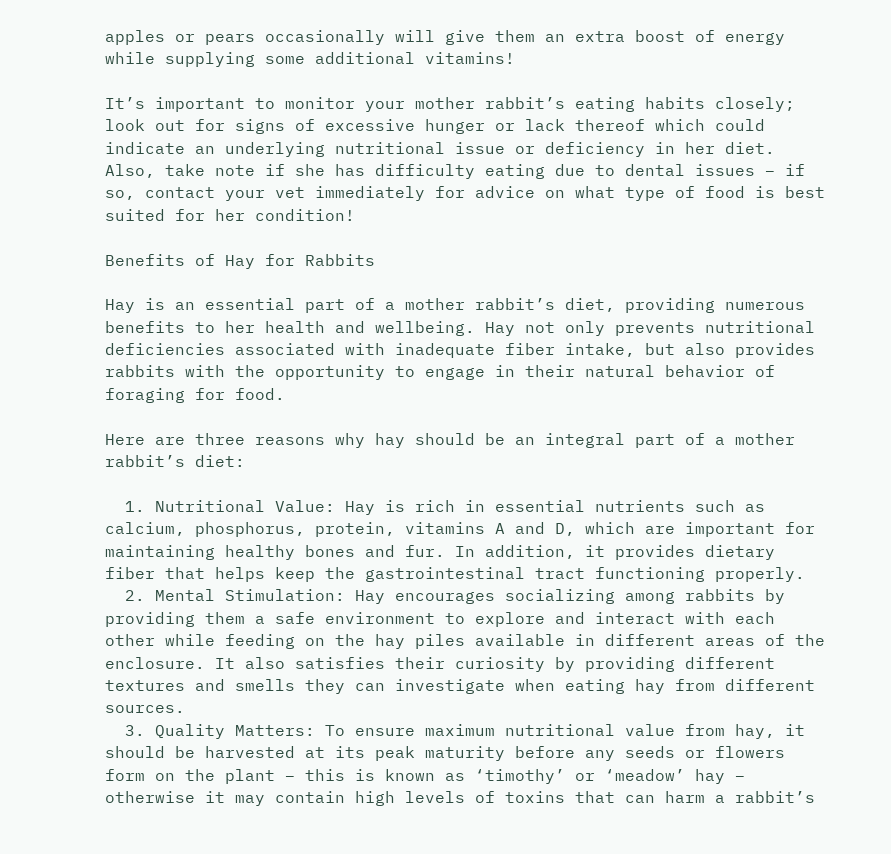apples or pears occasionally will give them an extra boost of energy while supplying some additional vitamins!

It’s important to monitor your mother rabbit’s eating habits closely; look out for signs of excessive hunger or lack thereof which could indicate an underlying nutritional issue or deficiency in her diet. Also, take note if she has difficulty eating due to dental issues – if so, contact your vet immediately for advice on what type of food is best suited for her condition!

Benefits of Hay for Rabbits

Hay is an essential part of a mother rabbit’s diet, providing numerous benefits to her health and wellbeing. Hay not only prevents nutritional deficiencies associated with inadequate fiber intake, but also provides rabbits with the opportunity to engage in their natural behavior of foraging for food.

Here are three reasons why hay should be an integral part of a mother rabbit’s diet:

  1. Nutritional Value: Hay is rich in essential nutrients such as calcium, phosphorus, protein, vitamins A and D, which are important for maintaining healthy bones and fur. In addition, it provides dietary fiber that helps keep the gastrointestinal tract functioning properly.
  2. Mental Stimulation: Hay encourages socializing among rabbits by providing them a safe environment to explore and interact with each other while feeding on the hay piles available in different areas of the enclosure. It also satisfies their curiosity by providing different textures and smells they can investigate when eating hay from different sources.
  3. Quality Matters: To ensure maximum nutritional value from hay, it should be harvested at its peak maturity before any seeds or flowers form on the plant – this is known as ‘timothy’ or ‘meadow’ hay – otherwise it may contain high levels of toxins that can harm a rabbit’s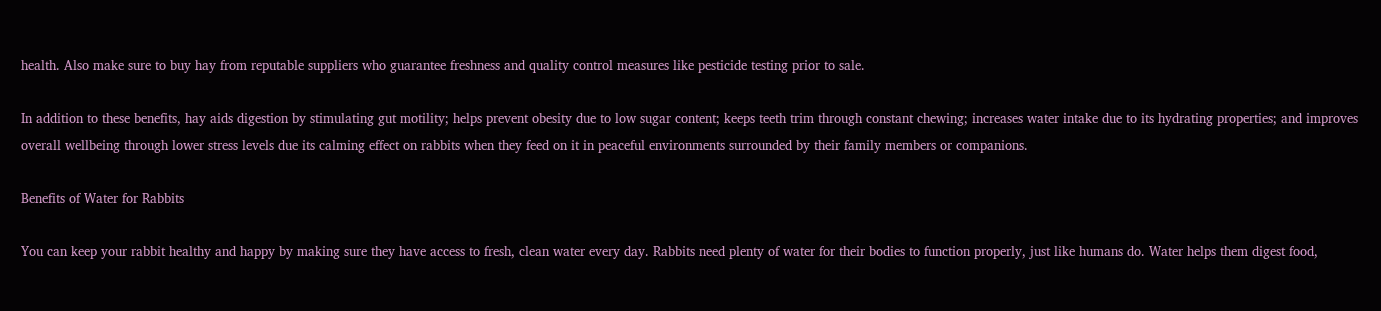health. Also make sure to buy hay from reputable suppliers who guarantee freshness and quality control measures like pesticide testing prior to sale.

In addition to these benefits, hay aids digestion by stimulating gut motility; helps prevent obesity due to low sugar content; keeps teeth trim through constant chewing; increases water intake due to its hydrating properties; and improves overall wellbeing through lower stress levels due its calming effect on rabbits when they feed on it in peaceful environments surrounded by their family members or companions.

Benefits of Water for Rabbits

You can keep your rabbit healthy and happy by making sure they have access to fresh, clean water every day. Rabbits need plenty of water for their bodies to function properly, just like humans do. Water helps them digest food,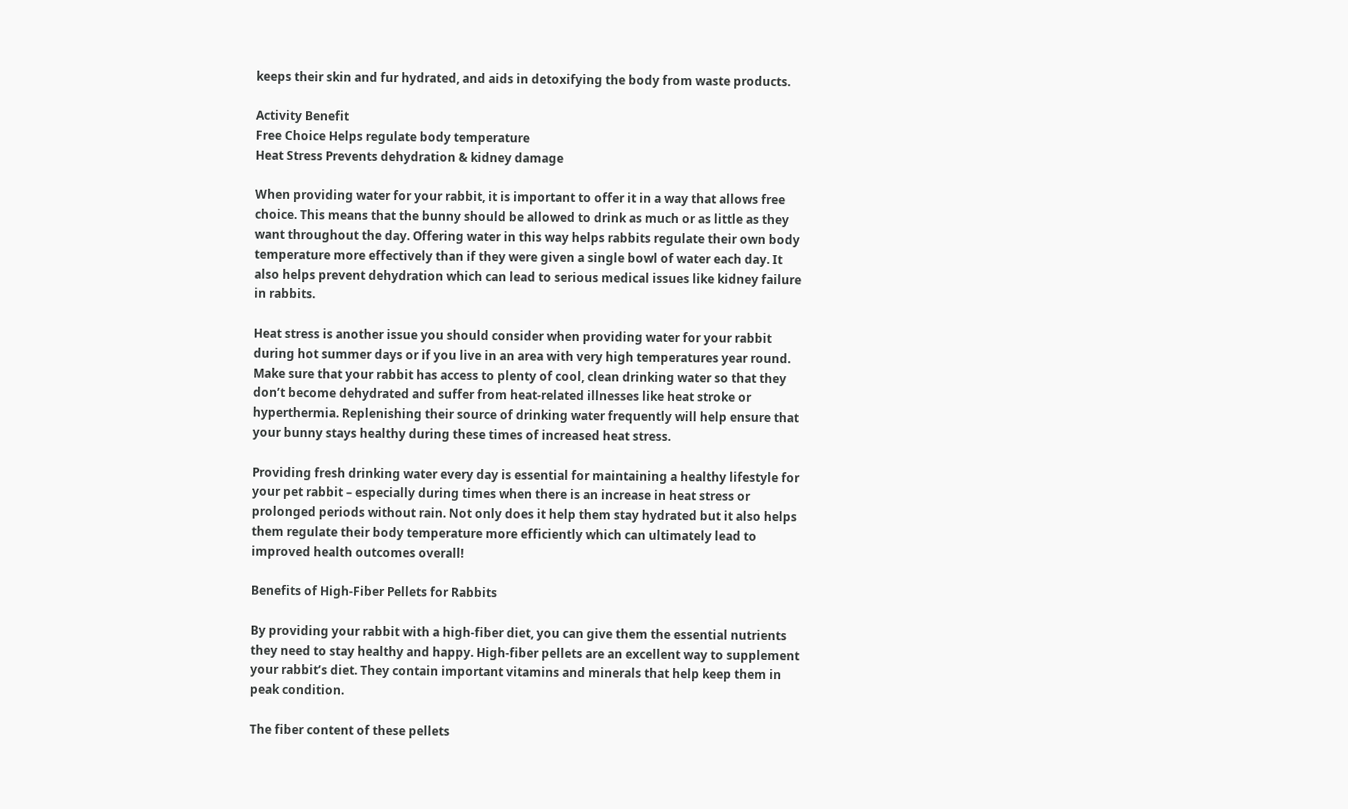keeps their skin and fur hydrated, and aids in detoxifying the body from waste products.

Activity Benefit
Free Choice Helps regulate body temperature
Heat Stress Prevents dehydration & kidney damage

When providing water for your rabbit, it is important to offer it in a way that allows free choice. This means that the bunny should be allowed to drink as much or as little as they want throughout the day. Offering water in this way helps rabbits regulate their own body temperature more effectively than if they were given a single bowl of water each day. It also helps prevent dehydration which can lead to serious medical issues like kidney failure in rabbits.

Heat stress is another issue you should consider when providing water for your rabbit during hot summer days or if you live in an area with very high temperatures year round. Make sure that your rabbit has access to plenty of cool, clean drinking water so that they don’t become dehydrated and suffer from heat-related illnesses like heat stroke or hyperthermia. Replenishing their source of drinking water frequently will help ensure that your bunny stays healthy during these times of increased heat stress.

Providing fresh drinking water every day is essential for maintaining a healthy lifestyle for your pet rabbit – especially during times when there is an increase in heat stress or prolonged periods without rain. Not only does it help them stay hydrated but it also helps them regulate their body temperature more efficiently which can ultimately lead to improved health outcomes overall!

Benefits of High-Fiber Pellets for Rabbits

By providing your rabbit with a high-fiber diet, you can give them the essential nutrients they need to stay healthy and happy. High-fiber pellets are an excellent way to supplement your rabbit’s diet. They contain important vitamins and minerals that help keep them in peak condition.

The fiber content of these pellets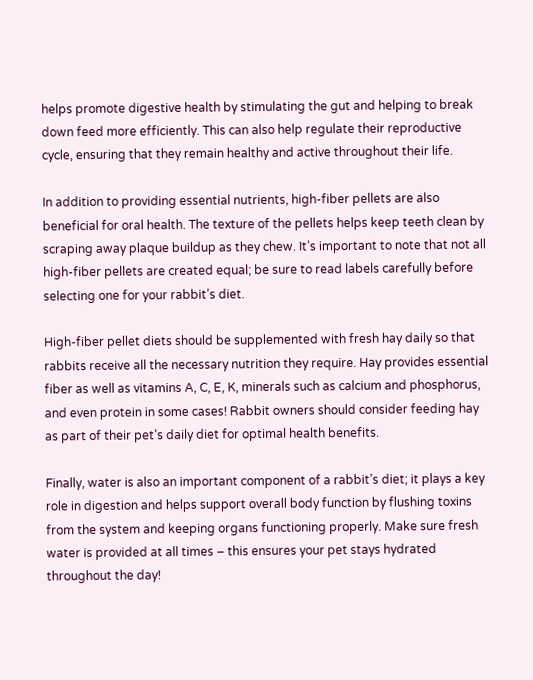helps promote digestive health by stimulating the gut and helping to break down feed more efficiently. This can also help regulate their reproductive cycle, ensuring that they remain healthy and active throughout their life.

In addition to providing essential nutrients, high-fiber pellets are also beneficial for oral health. The texture of the pellets helps keep teeth clean by scraping away plaque buildup as they chew. It’s important to note that not all high-fiber pellets are created equal; be sure to read labels carefully before selecting one for your rabbit’s diet.

High-fiber pellet diets should be supplemented with fresh hay daily so that rabbits receive all the necessary nutrition they require. Hay provides essential fiber as well as vitamins A, C, E, K, minerals such as calcium and phosphorus, and even protein in some cases! Rabbit owners should consider feeding hay as part of their pet’s daily diet for optimal health benefits.

Finally, water is also an important component of a rabbit’s diet; it plays a key role in digestion and helps support overall body function by flushing toxins from the system and keeping organs functioning properly. Make sure fresh water is provided at all times – this ensures your pet stays hydrated throughout the day!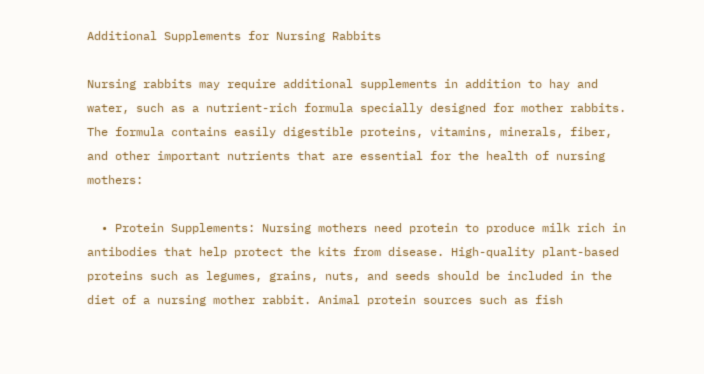Additional Supplements for Nursing Rabbits

Nursing rabbits may require additional supplements in addition to hay and water, such as a nutrient-rich formula specially designed for mother rabbits. The formula contains easily digestible proteins, vitamins, minerals, fiber, and other important nutrients that are essential for the health of nursing mothers:

  • Protein Supplements: Nursing mothers need protein to produce milk rich in antibodies that help protect the kits from disease. High-quality plant-based proteins such as legumes, grains, nuts, and seeds should be included in the diet of a nursing mother rabbit. Animal protein sources such as fish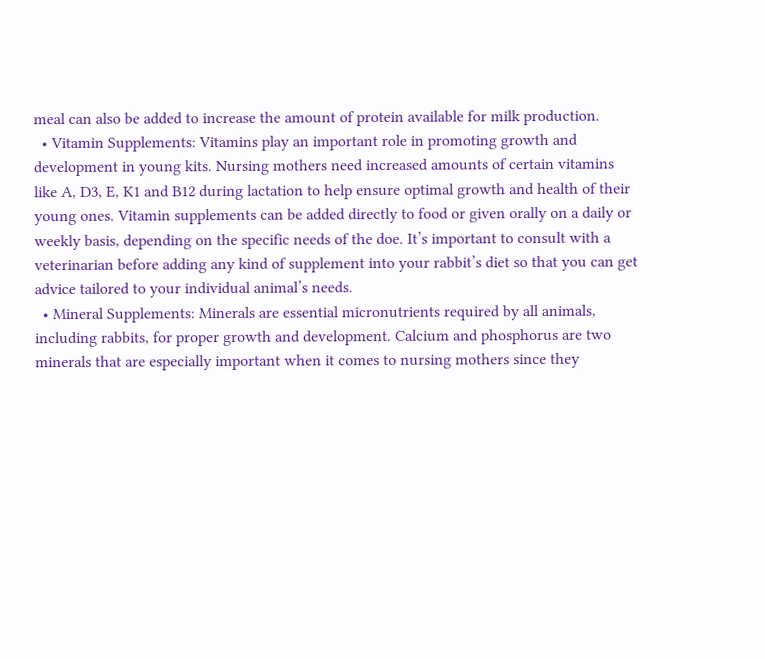meal can also be added to increase the amount of protein available for milk production.
  • Vitamin Supplements: Vitamins play an important role in promoting growth and development in young kits. Nursing mothers need increased amounts of certain vitamins like A, D3, E, K1 and B12 during lactation to help ensure optimal growth and health of their young ones. Vitamin supplements can be added directly to food or given orally on a daily or weekly basis, depending on the specific needs of the doe. It’s important to consult with a veterinarian before adding any kind of supplement into your rabbit’s diet so that you can get advice tailored to your individual animal’s needs.
  • Mineral Supplements: Minerals are essential micronutrients required by all animals, including rabbits, for proper growth and development. Calcium and phosphorus are two minerals that are especially important when it comes to nursing mothers since they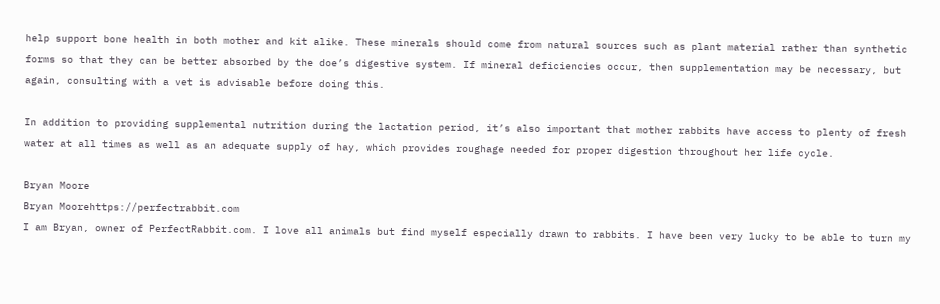help support bone health in both mother and kit alike. These minerals should come from natural sources such as plant material rather than synthetic forms so that they can be better absorbed by the doe’s digestive system. If mineral deficiencies occur, then supplementation may be necessary, but again, consulting with a vet is advisable before doing this.

In addition to providing supplemental nutrition during the lactation period, it’s also important that mother rabbits have access to plenty of fresh water at all times as well as an adequate supply of hay, which provides roughage needed for proper digestion throughout her life cycle.

Bryan Moore
Bryan Moorehttps://perfectrabbit.com
I am Bryan, owner of PerfectRabbit.com. I love all animals but find myself especially drawn to rabbits. I have been very lucky to be able to turn my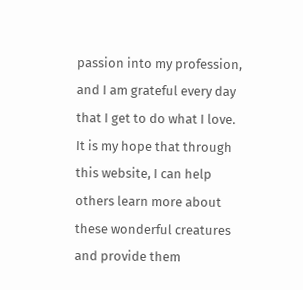passion into my profession, and I am grateful every day that I get to do what I love. It is my hope that through this website, I can help others learn more about these wonderful creatures and provide them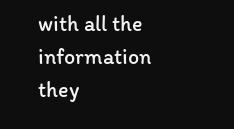with all the information they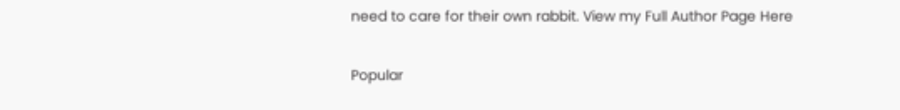need to care for their own rabbit. View my Full Author Page Here

Popular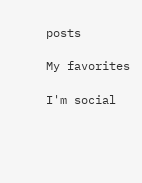posts

My favorites

I'm social